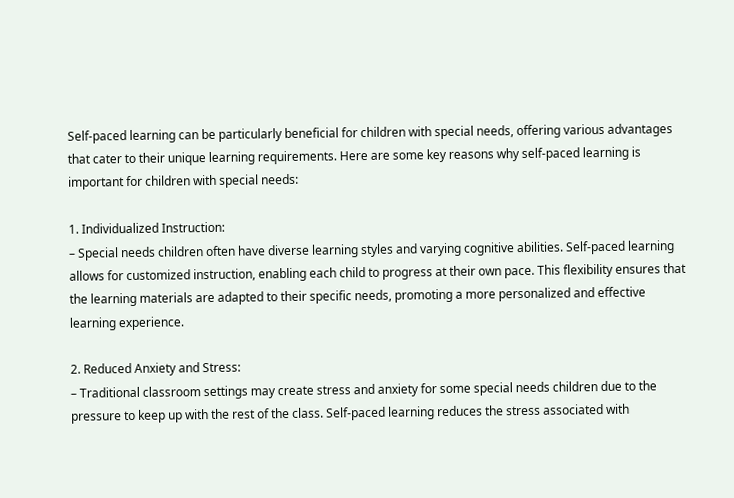Self-paced learning can be particularly beneficial for children with special needs, offering various advantages that cater to their unique learning requirements. Here are some key reasons why self-paced learning is important for children with special needs:

1. Individualized Instruction:
– Special needs children often have diverse learning styles and varying cognitive abilities. Self-paced learning allows for customized instruction, enabling each child to progress at their own pace. This flexibility ensures that the learning materials are adapted to their specific needs, promoting a more personalized and effective learning experience.

2. Reduced Anxiety and Stress:
– Traditional classroom settings may create stress and anxiety for some special needs children due to the pressure to keep up with the rest of the class. Self-paced learning reduces the stress associated with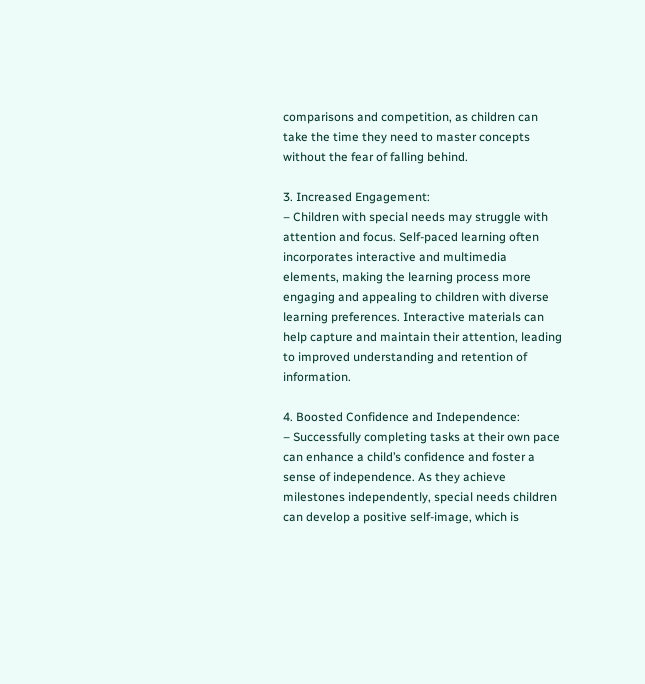comparisons and competition, as children can take the time they need to master concepts without the fear of falling behind.

3. Increased Engagement:
– Children with special needs may struggle with attention and focus. Self-paced learning often incorporates interactive and multimedia elements, making the learning process more engaging and appealing to children with diverse learning preferences. Interactive materials can help capture and maintain their attention, leading to improved understanding and retention of information.

4. Boosted Confidence and Independence:
– Successfully completing tasks at their own pace can enhance a child’s confidence and foster a sense of independence. As they achieve milestones independently, special needs children can develop a positive self-image, which is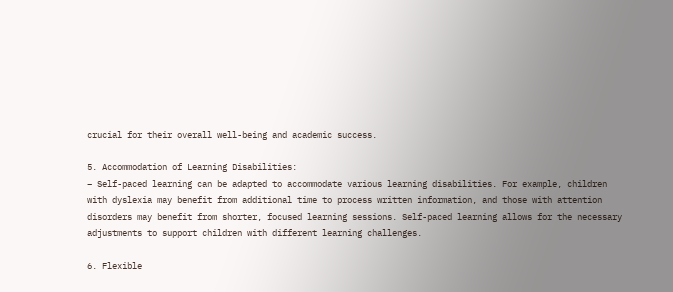crucial for their overall well-being and academic success.

5. Accommodation of Learning Disabilities:
– Self-paced learning can be adapted to accommodate various learning disabilities. For example, children with dyslexia may benefit from additional time to process written information, and those with attention disorders may benefit from shorter, focused learning sessions. Self-paced learning allows for the necessary adjustments to support children with different learning challenges.

6. Flexible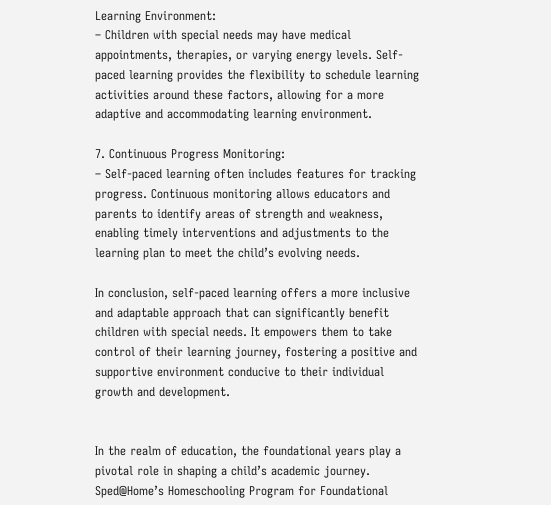Learning Environment:
– Children with special needs may have medical appointments, therapies, or varying energy levels. Self-paced learning provides the flexibility to schedule learning activities around these factors, allowing for a more adaptive and accommodating learning environment.

7. Continuous Progress Monitoring:
– Self-paced learning often includes features for tracking progress. Continuous monitoring allows educators and parents to identify areas of strength and weakness, enabling timely interventions and adjustments to the learning plan to meet the child’s evolving needs.

In conclusion, self-paced learning offers a more inclusive and adaptable approach that can significantly benefit children with special needs. It empowers them to take control of their learning journey, fostering a positive and supportive environment conducive to their individual growth and development.


In the realm of education, the foundational years play a pivotal role in shaping a child’s academic journey. Sped@Home’s Homeschooling Program for Foundational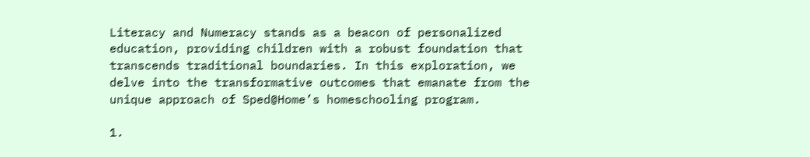Literacy and Numeracy stands as a beacon of personalized education, providing children with a robust foundation that transcends traditional boundaries. In this exploration, we delve into the transformative outcomes that emanate from the unique approach of Sped@Home’s homeschooling program.

1.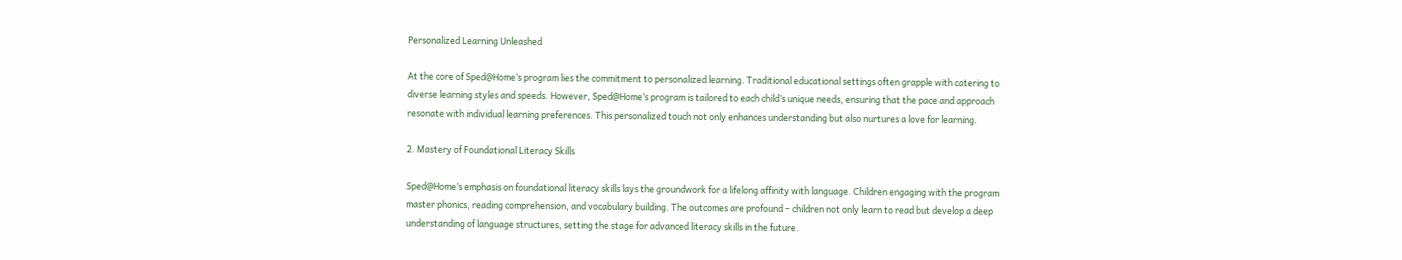Personalized Learning Unleashed

At the core of Sped@Home’s program lies the commitment to personalized learning. Traditional educational settings often grapple with catering to diverse learning styles and speeds. However, Sped@Home’s program is tailored to each child’s unique needs, ensuring that the pace and approach resonate with individual learning preferences. This personalized touch not only enhances understanding but also nurtures a love for learning.

2. Mastery of Foundational Literacy Skills

Sped@Home’s emphasis on foundational literacy skills lays the groundwork for a lifelong affinity with language. Children engaging with the program master phonics, reading comprehension, and vocabulary building. The outcomes are profound – children not only learn to read but develop a deep understanding of language structures, setting the stage for advanced literacy skills in the future.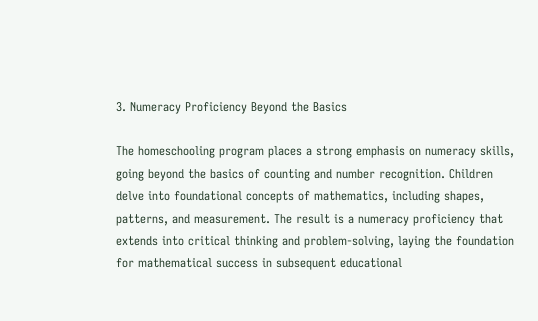3. Numeracy Proficiency Beyond the Basics

The homeschooling program places a strong emphasis on numeracy skills, going beyond the basics of counting and number recognition. Children delve into foundational concepts of mathematics, including shapes, patterns, and measurement. The result is a numeracy proficiency that extends into critical thinking and problem-solving, laying the foundation for mathematical success in subsequent educational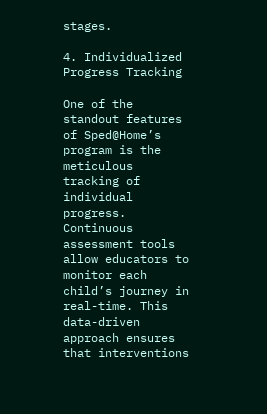stages.

4. Individualized Progress Tracking

One of the standout features of Sped@Home’s program is the meticulous tracking of individual progress. Continuous assessment tools allow educators to monitor each child’s journey in real-time. This data-driven approach ensures that interventions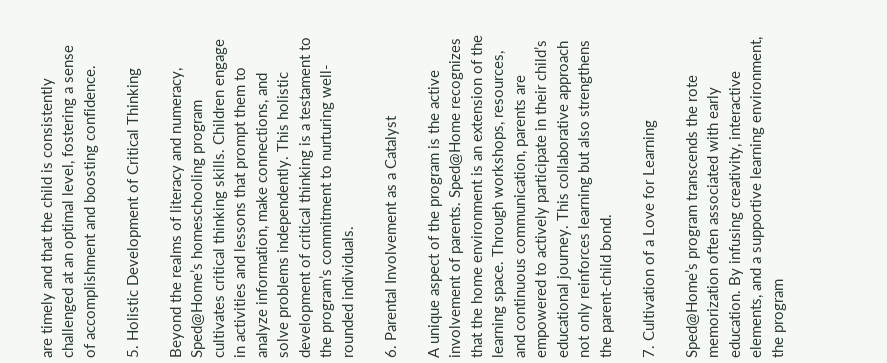are timely and that the child is consistently challenged at an optimal level, fostering a sense of accomplishment and boosting confidence.

5. Holistic Development of Critical Thinking

Beyond the realms of literacy and numeracy, Sped@Home’s homeschooling program cultivates critical thinking skills. Children engage in activities and lessons that prompt them to analyze information, make connections, and solve problems independently. This holistic development of critical thinking is a testament to the program’s commitment to nurturing well-rounded individuals.

6. Parental Involvement as a Catalyst

A unique aspect of the program is the active involvement of parents. Sped@Home recognizes that the home environment is an extension of the learning space. Through workshops, resources, and continuous communication, parents are empowered to actively participate in their child’s educational journey. This collaborative approach not only reinforces learning but also strengthens the parent-child bond.

7. Cultivation of a Love for Learning

Sped@Home’s program transcends the rote memorization often associated with early education. By infusing creativity, interactive elements, and a supportive learning environment, the program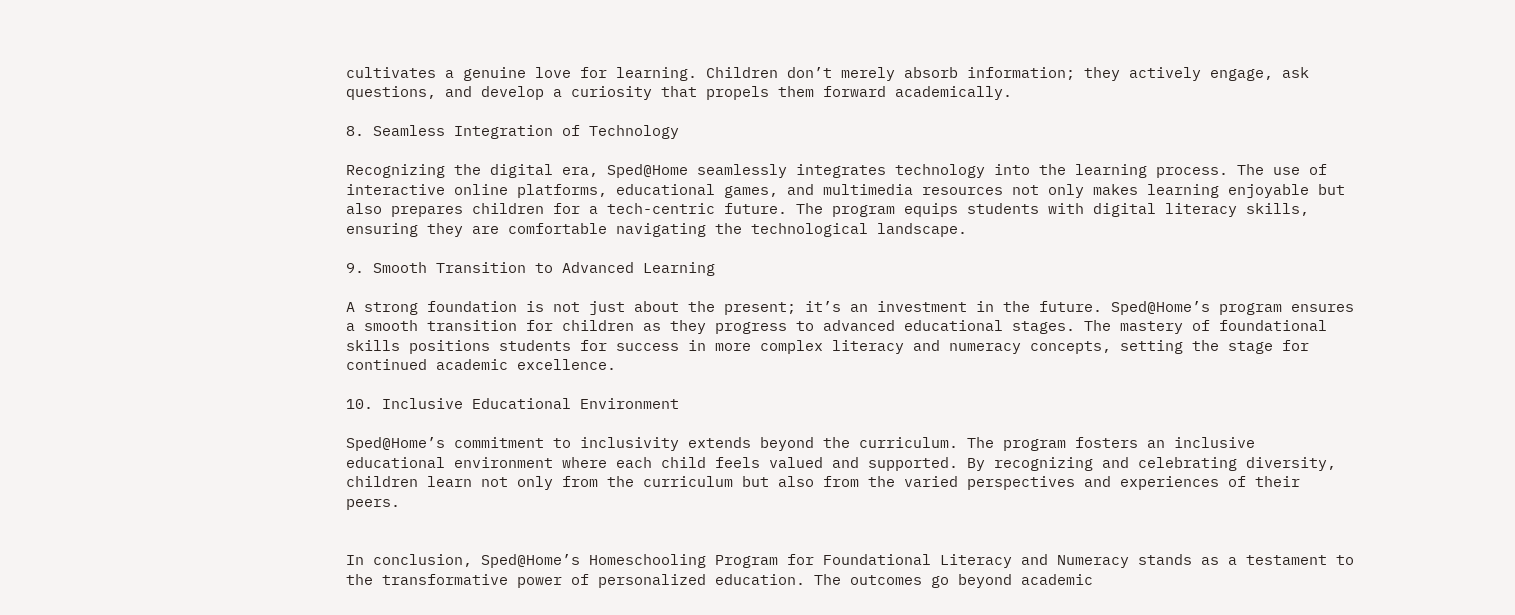cultivates a genuine love for learning. Children don’t merely absorb information; they actively engage, ask questions, and develop a curiosity that propels them forward academically.

8. Seamless Integration of Technology

Recognizing the digital era, Sped@Home seamlessly integrates technology into the learning process. The use of interactive online platforms, educational games, and multimedia resources not only makes learning enjoyable but also prepares children for a tech-centric future. The program equips students with digital literacy skills, ensuring they are comfortable navigating the technological landscape.

9. Smooth Transition to Advanced Learning

A strong foundation is not just about the present; it’s an investment in the future. Sped@Home’s program ensures a smooth transition for children as they progress to advanced educational stages. The mastery of foundational skills positions students for success in more complex literacy and numeracy concepts, setting the stage for continued academic excellence.

10. Inclusive Educational Environment

Sped@Home’s commitment to inclusivity extends beyond the curriculum. The program fosters an inclusive educational environment where each child feels valued and supported. By recognizing and celebrating diversity, children learn not only from the curriculum but also from the varied perspectives and experiences of their peers.


In conclusion, Sped@Home’s Homeschooling Program for Foundational Literacy and Numeracy stands as a testament to the transformative power of personalized education. The outcomes go beyond academic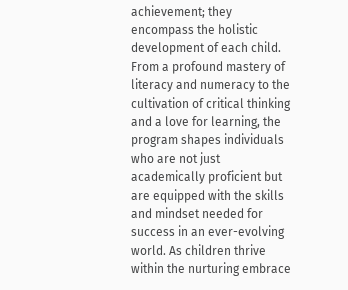achievement; they encompass the holistic development of each child. From a profound mastery of literacy and numeracy to the cultivation of critical thinking and a love for learning, the program shapes individuals who are not just academically proficient but are equipped with the skills and mindset needed for success in an ever-evolving world. As children thrive within the nurturing embrace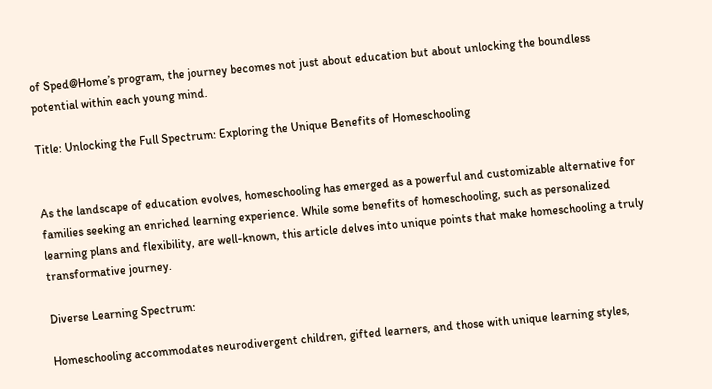of Sped@Home’s program, the journey becomes not just about education but about unlocking the boundless potential within each young mind.

Title: Unlocking the Full Spectrum: Exploring the Unique Benefits of Homeschooling


As the landscape of education evolves, homeschooling has emerged as a powerful and customizable alternative for families seeking an enriched learning experience. While some benefits of homeschooling, such as personalized learning plans and flexibility, are well-known, this article delves into unique points that make homeschooling a truly transformative journey.

Diverse Learning Spectrum:

Homeschooling accommodates neurodivergent children, gifted learners, and those with unique learning styles,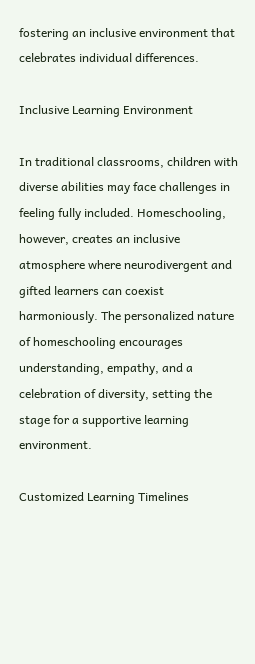fostering an inclusive environment that celebrates individual differences.

Inclusive Learning Environment

In traditional classrooms, children with diverse abilities may face challenges in feeling fully included. Homeschooling, however, creates an inclusive atmosphere where neurodivergent and gifted learners can coexist harmoniously. The personalized nature of homeschooling encourages understanding, empathy, and a celebration of diversity, setting the stage for a supportive learning environment.

Customized Learning Timelines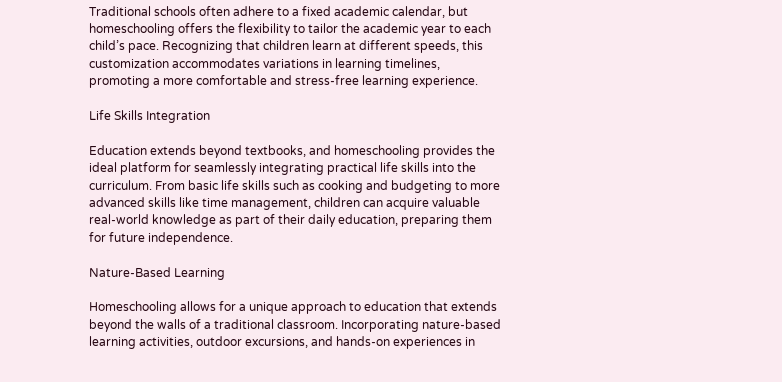Traditional schools often adhere to a fixed academic calendar, but homeschooling offers the flexibility to tailor the academic year to each child’s pace. Recognizing that children learn at different speeds, this customization accommodates variations in learning timelines, promoting a more comfortable and stress-free learning experience.

Life Skills Integration

Education extends beyond textbooks, and homeschooling provides the ideal platform for seamlessly integrating practical life skills into the curriculum. From basic life skills such as cooking and budgeting to more advanced skills like time management, children can acquire valuable real-world knowledge as part of their daily education, preparing them for future independence.

Nature-Based Learning

Homeschooling allows for a unique approach to education that extends beyond the walls of a traditional classroom. Incorporating nature-based learning activities, outdoor excursions, and hands-on experiences in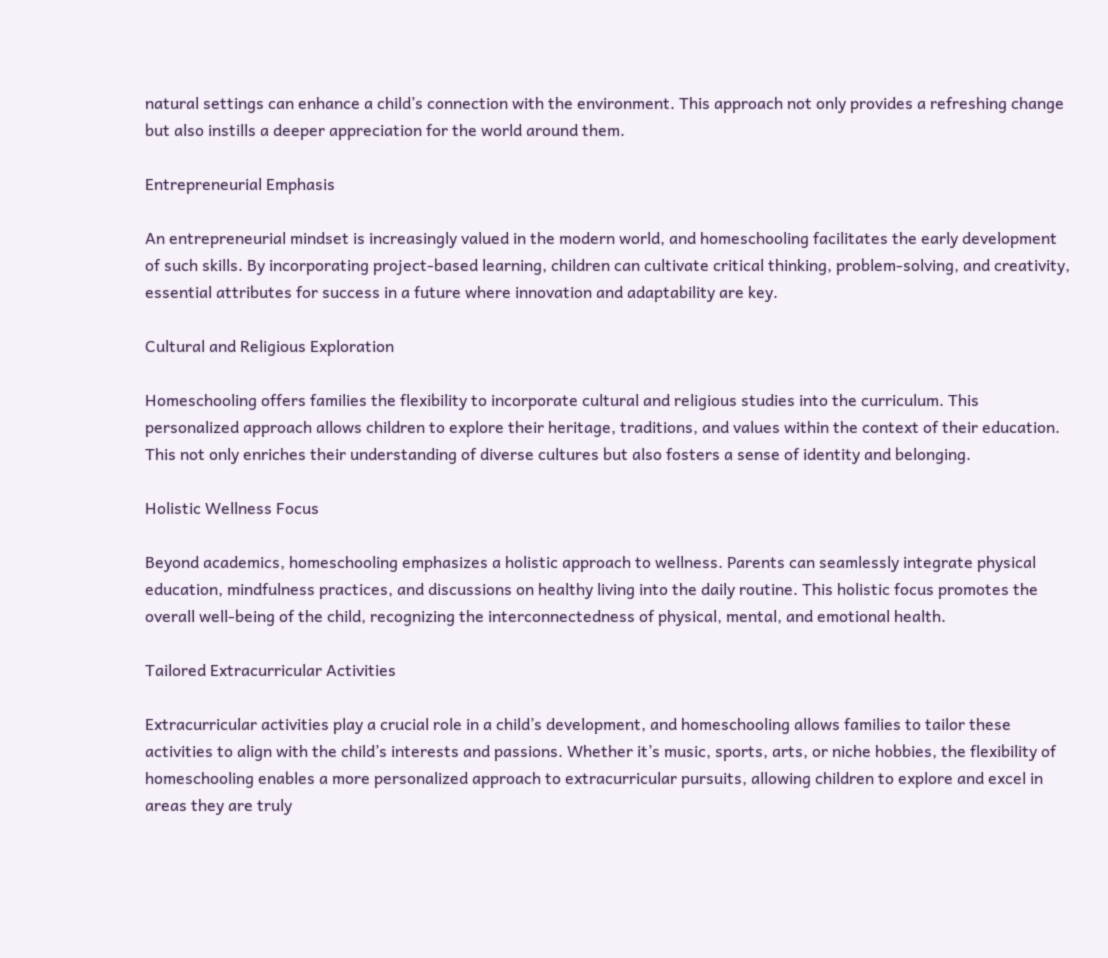natural settings can enhance a child’s connection with the environment. This approach not only provides a refreshing change but also instills a deeper appreciation for the world around them.

Entrepreneurial Emphasis

An entrepreneurial mindset is increasingly valued in the modern world, and homeschooling facilitates the early development of such skills. By incorporating project-based learning, children can cultivate critical thinking, problem-solving, and creativity, essential attributes for success in a future where innovation and adaptability are key.

Cultural and Religious Exploration

Homeschooling offers families the flexibility to incorporate cultural and religious studies into the curriculum. This personalized approach allows children to explore their heritage, traditions, and values within the context of their education. This not only enriches their understanding of diverse cultures but also fosters a sense of identity and belonging.

Holistic Wellness Focus

Beyond academics, homeschooling emphasizes a holistic approach to wellness. Parents can seamlessly integrate physical education, mindfulness practices, and discussions on healthy living into the daily routine. This holistic focus promotes the overall well-being of the child, recognizing the interconnectedness of physical, mental, and emotional health.

Tailored Extracurricular Activities

Extracurricular activities play a crucial role in a child’s development, and homeschooling allows families to tailor these activities to align with the child’s interests and passions. Whether it’s music, sports, arts, or niche hobbies, the flexibility of homeschooling enables a more personalized approach to extracurricular pursuits, allowing children to explore and excel in areas they are truly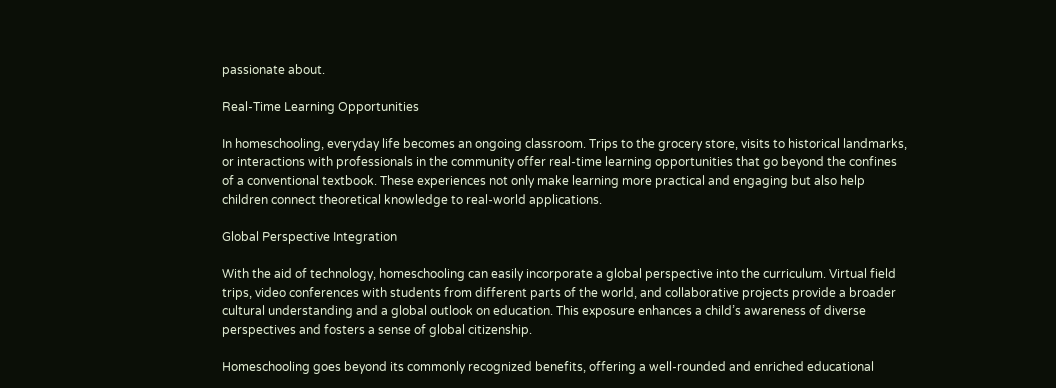passionate about.

Real-Time Learning Opportunities

In homeschooling, everyday life becomes an ongoing classroom. Trips to the grocery store, visits to historical landmarks, or interactions with professionals in the community offer real-time learning opportunities that go beyond the confines of a conventional textbook. These experiences not only make learning more practical and engaging but also help children connect theoretical knowledge to real-world applications.

Global Perspective Integration

With the aid of technology, homeschooling can easily incorporate a global perspective into the curriculum. Virtual field trips, video conferences with students from different parts of the world, and collaborative projects provide a broader cultural understanding and a global outlook on education. This exposure enhances a child’s awareness of diverse perspectives and fosters a sense of global citizenship.

Homeschooling goes beyond its commonly recognized benefits, offering a well-rounded and enriched educational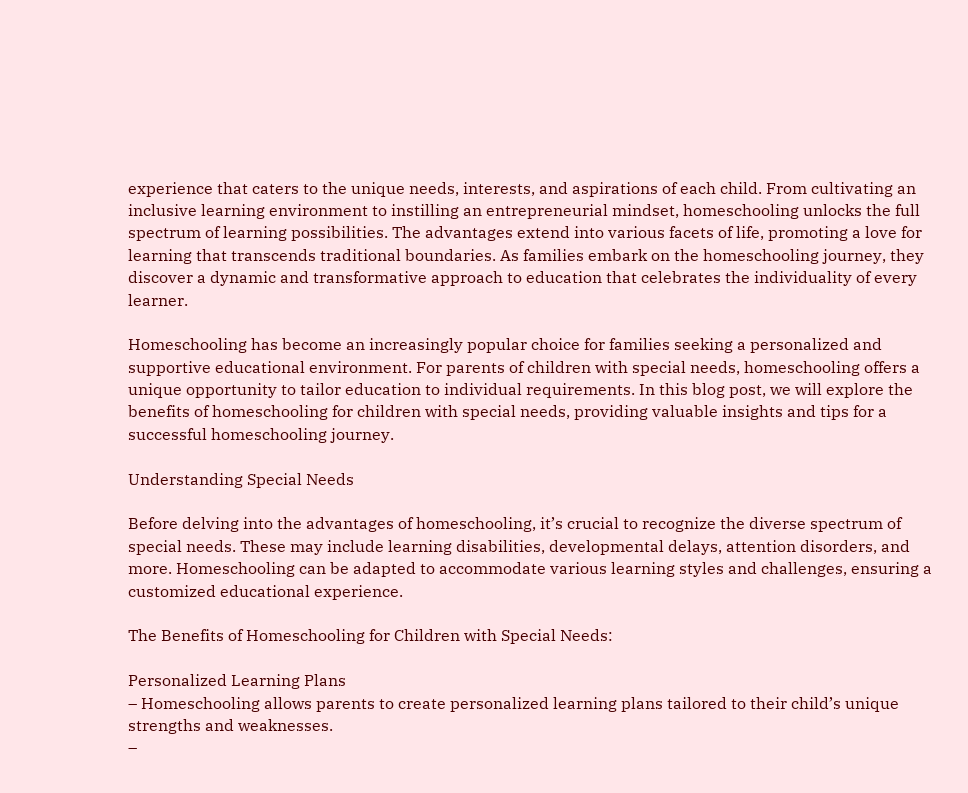experience that caters to the unique needs, interests, and aspirations of each child. From cultivating an inclusive learning environment to instilling an entrepreneurial mindset, homeschooling unlocks the full spectrum of learning possibilities. The advantages extend into various facets of life, promoting a love for learning that transcends traditional boundaries. As families embark on the homeschooling journey, they discover a dynamic and transformative approach to education that celebrates the individuality of every learner.

Homeschooling has become an increasingly popular choice for families seeking a personalized and supportive educational environment. For parents of children with special needs, homeschooling offers a unique opportunity to tailor education to individual requirements. In this blog post, we will explore the benefits of homeschooling for children with special needs, providing valuable insights and tips for a successful homeschooling journey.

Understanding Special Needs

Before delving into the advantages of homeschooling, it’s crucial to recognize the diverse spectrum of special needs. These may include learning disabilities, developmental delays, attention disorders, and more. Homeschooling can be adapted to accommodate various learning styles and challenges, ensuring a customized educational experience.

The Benefits of Homeschooling for Children with Special Needs:

Personalized Learning Plans
– Homeschooling allows parents to create personalized learning plans tailored to their child’s unique strengths and weaknesses.
–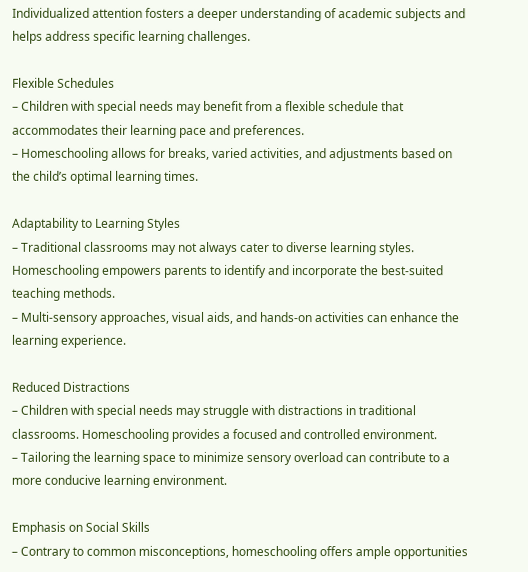Individualized attention fosters a deeper understanding of academic subjects and helps address specific learning challenges.

Flexible Schedules
– Children with special needs may benefit from a flexible schedule that accommodates their learning pace and preferences.
– Homeschooling allows for breaks, varied activities, and adjustments based on the child’s optimal learning times.

Adaptability to Learning Styles
– Traditional classrooms may not always cater to diverse learning styles. Homeschooling empowers parents to identify and incorporate the best-suited teaching methods.
– Multi-sensory approaches, visual aids, and hands-on activities can enhance the learning experience.

Reduced Distractions
– Children with special needs may struggle with distractions in traditional classrooms. Homeschooling provides a focused and controlled environment.
– Tailoring the learning space to minimize sensory overload can contribute to a more conducive learning environment.

Emphasis on Social Skills
– Contrary to common misconceptions, homeschooling offers ample opportunities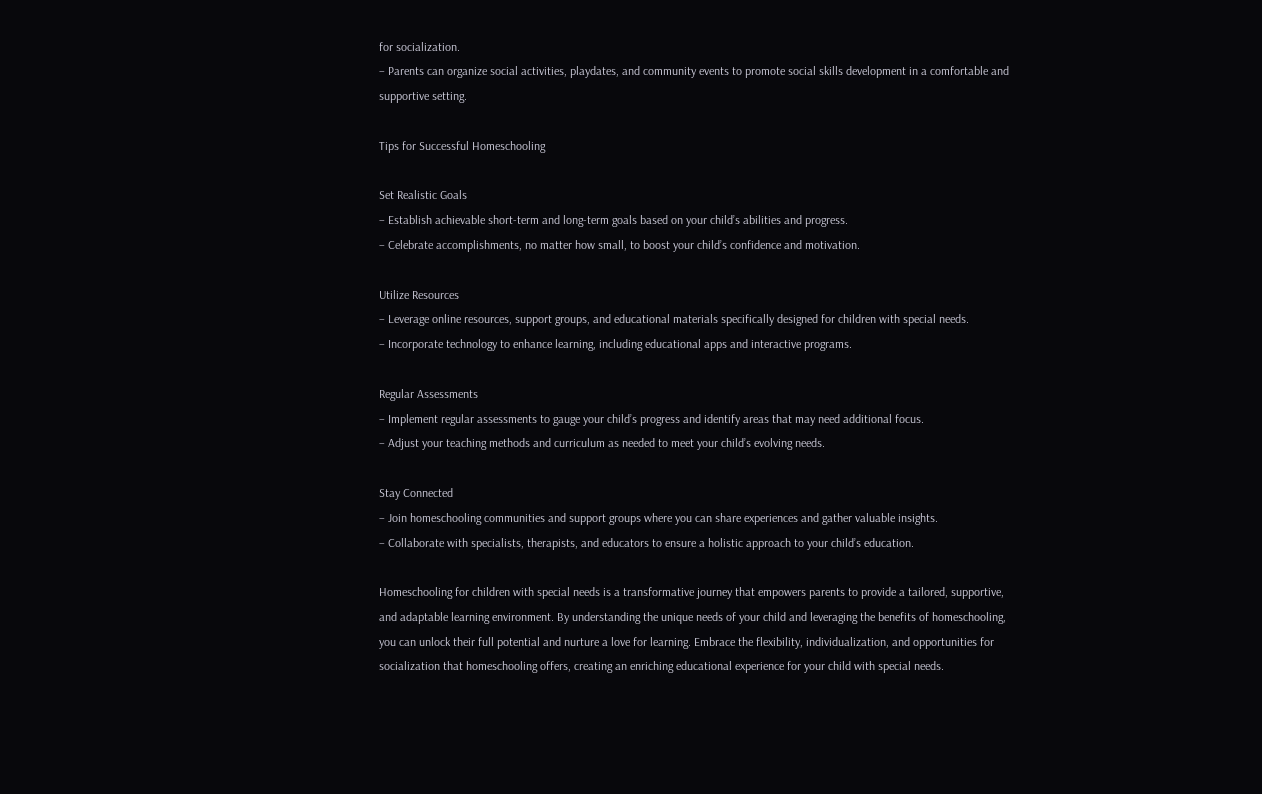for socialization.
– Parents can organize social activities, playdates, and community events to promote social skills development in a comfortable and supportive setting.

Tips for Successful Homeschooling

Set Realistic Goals
– Establish achievable short-term and long-term goals based on your child’s abilities and progress.
– Celebrate accomplishments, no matter how small, to boost your child’s confidence and motivation.

Utilize Resources
– Leverage online resources, support groups, and educational materials specifically designed for children with special needs.
– Incorporate technology to enhance learning, including educational apps and interactive programs.

Regular Assessments
– Implement regular assessments to gauge your child’s progress and identify areas that may need additional focus.
– Adjust your teaching methods and curriculum as needed to meet your child’s evolving needs.

Stay Connected
– Join homeschooling communities and support groups where you can share experiences and gather valuable insights.
– Collaborate with specialists, therapists, and educators to ensure a holistic approach to your child’s education.

Homeschooling for children with special needs is a transformative journey that empowers parents to provide a tailored, supportive, and adaptable learning environment. By understanding the unique needs of your child and leveraging the benefits of homeschooling, you can unlock their full potential and nurture a love for learning. Embrace the flexibility, individualization, and opportunities for socialization that homeschooling offers, creating an enriching educational experience for your child with special needs.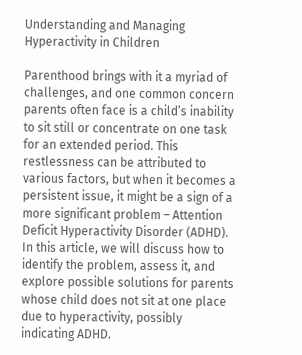Understanding and Managing Hyperactivity in Children

Parenthood brings with it a myriad of challenges, and one common concern parents often face is a child’s inability to sit still or concentrate on one task for an extended period. This restlessness can be attributed to various factors, but when it becomes a persistent issue, it might be a sign of a more significant problem – Attention Deficit Hyperactivity Disorder (ADHD). In this article, we will discuss how to identify the problem, assess it, and explore possible solutions for parents whose child does not sit at one place due to hyperactivity, possibly indicating ADHD.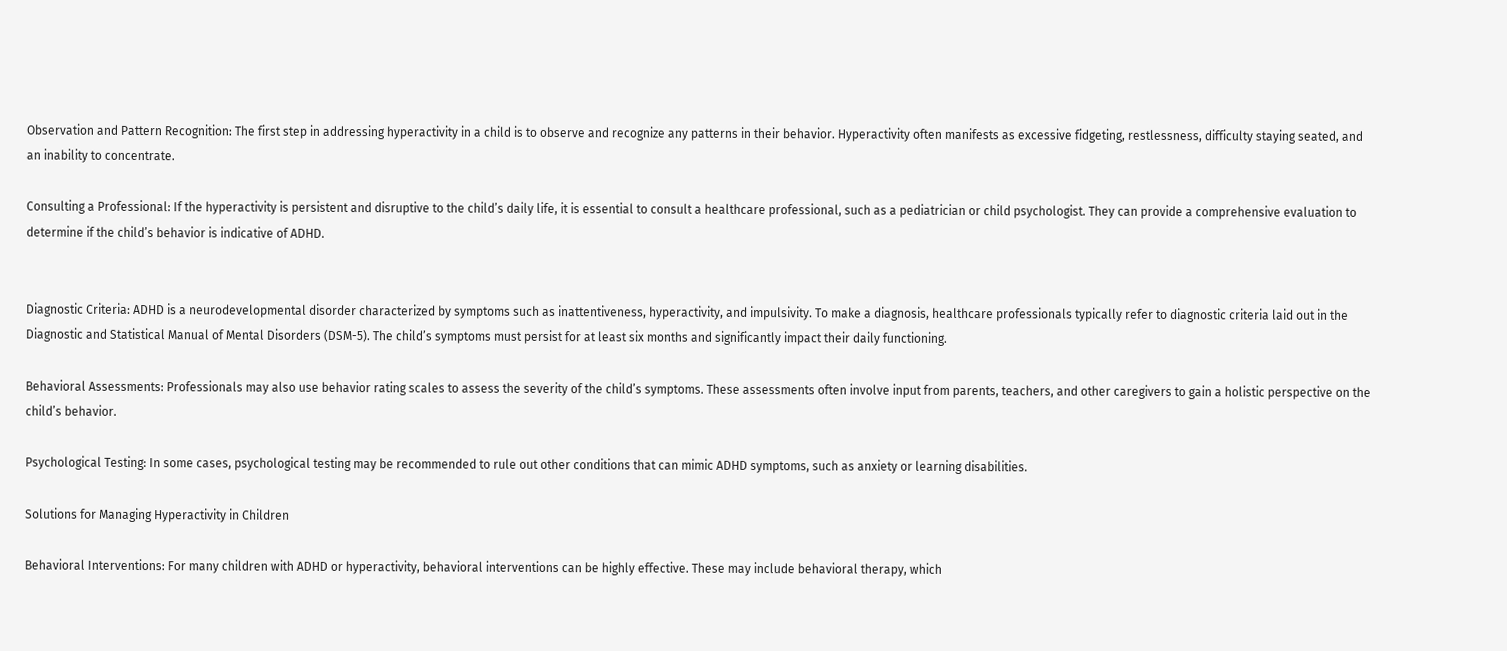Observation and Pattern Recognition: The first step in addressing hyperactivity in a child is to observe and recognize any patterns in their behavior. Hyperactivity often manifests as excessive fidgeting, restlessness, difficulty staying seated, and an inability to concentrate.

Consulting a Professional: If the hyperactivity is persistent and disruptive to the child’s daily life, it is essential to consult a healthcare professional, such as a pediatrician or child psychologist. They can provide a comprehensive evaluation to determine if the child’s behavior is indicative of ADHD.


Diagnostic Criteria: ADHD is a neurodevelopmental disorder characterized by symptoms such as inattentiveness, hyperactivity, and impulsivity. To make a diagnosis, healthcare professionals typically refer to diagnostic criteria laid out in the Diagnostic and Statistical Manual of Mental Disorders (DSM-5). The child’s symptoms must persist for at least six months and significantly impact their daily functioning.

Behavioral Assessments: Professionals may also use behavior rating scales to assess the severity of the child’s symptoms. These assessments often involve input from parents, teachers, and other caregivers to gain a holistic perspective on the child’s behavior.

Psychological Testing: In some cases, psychological testing may be recommended to rule out other conditions that can mimic ADHD symptoms, such as anxiety or learning disabilities.

Solutions for Managing Hyperactivity in Children

Behavioral Interventions: For many children with ADHD or hyperactivity, behavioral interventions can be highly effective. These may include behavioral therapy, which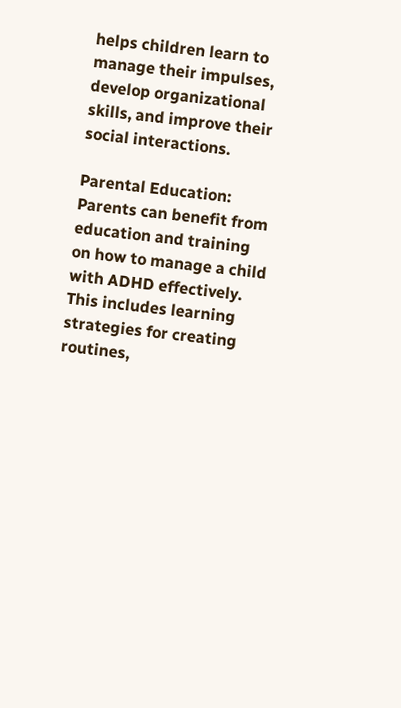helps children learn to manage their impulses, develop organizational skills, and improve their social interactions.

Parental Education: Parents can benefit from education and training on how to manage a child with ADHD effectively. This includes learning strategies for creating routines,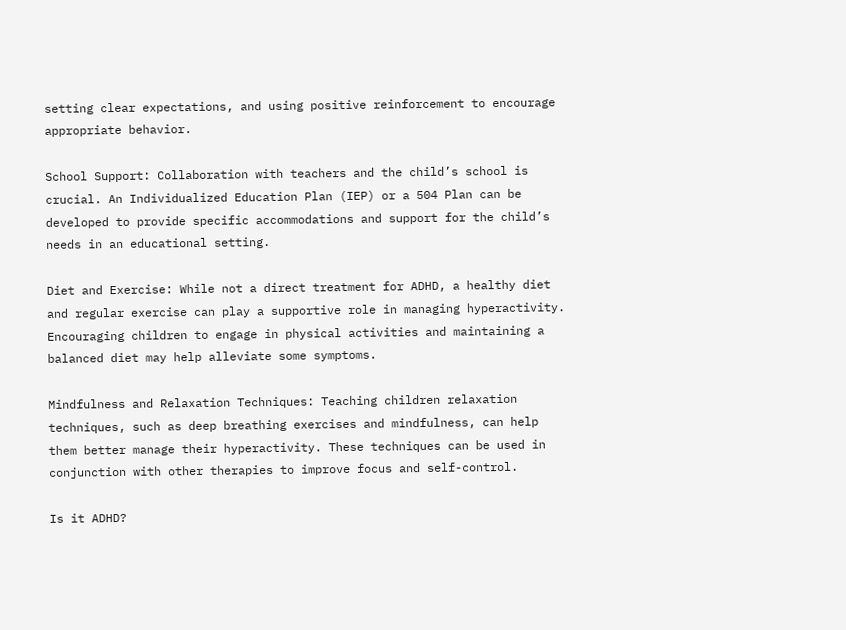setting clear expectations, and using positive reinforcement to encourage appropriate behavior.

School Support: Collaboration with teachers and the child’s school is crucial. An Individualized Education Plan (IEP) or a 504 Plan can be developed to provide specific accommodations and support for the child’s needs in an educational setting.

Diet and Exercise: While not a direct treatment for ADHD, a healthy diet and regular exercise can play a supportive role in managing hyperactivity. Encouraging children to engage in physical activities and maintaining a balanced diet may help alleviate some symptoms.

Mindfulness and Relaxation Techniques: Teaching children relaxation techniques, such as deep breathing exercises and mindfulness, can help them better manage their hyperactivity. These techniques can be used in conjunction with other therapies to improve focus and self-control.

Is it ADHD?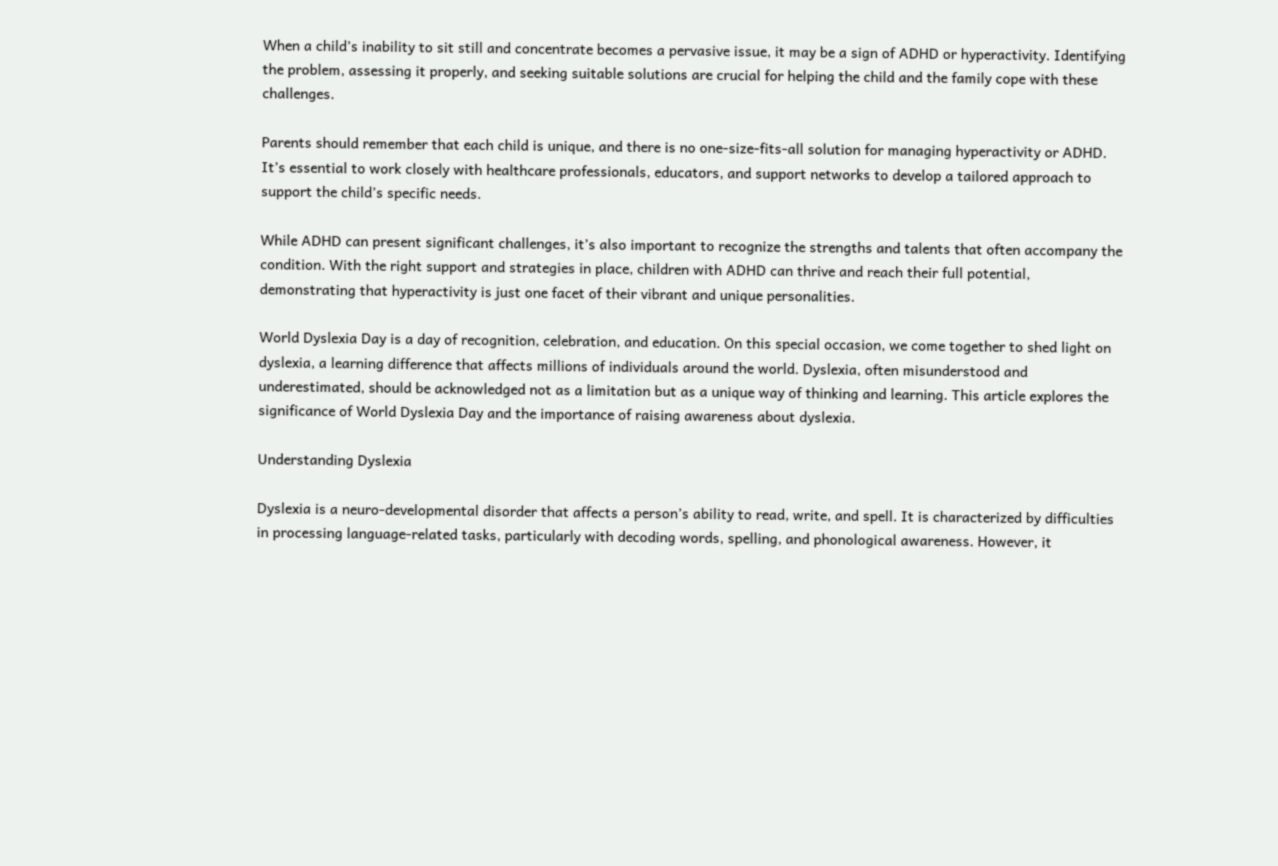When a child’s inability to sit still and concentrate becomes a pervasive issue, it may be a sign of ADHD or hyperactivity. Identifying the problem, assessing it properly, and seeking suitable solutions are crucial for helping the child and the family cope with these challenges.

Parents should remember that each child is unique, and there is no one-size-fits-all solution for managing hyperactivity or ADHD. It’s essential to work closely with healthcare professionals, educators, and support networks to develop a tailored approach to support the child’s specific needs.

While ADHD can present significant challenges, it’s also important to recognize the strengths and talents that often accompany the condition. With the right support and strategies in place, children with ADHD can thrive and reach their full potential, demonstrating that hyperactivity is just one facet of their vibrant and unique personalities.

World Dyslexia Day is a day of recognition, celebration, and education. On this special occasion, we come together to shed light on dyslexia, a learning difference that affects millions of individuals around the world. Dyslexia, often misunderstood and underestimated, should be acknowledged not as a limitation but as a unique way of thinking and learning. This article explores the significance of World Dyslexia Day and the importance of raising awareness about dyslexia.

Understanding Dyslexia

Dyslexia is a neuro-developmental disorder that affects a person’s ability to read, write, and spell. It is characterized by difficulties in processing language-related tasks, particularly with decoding words, spelling, and phonological awareness. However, it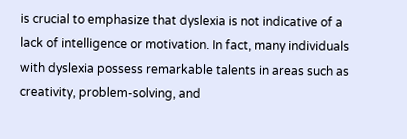is crucial to emphasize that dyslexia is not indicative of a lack of intelligence or motivation. In fact, many individuals with dyslexia possess remarkable talents in areas such as creativity, problem-solving, and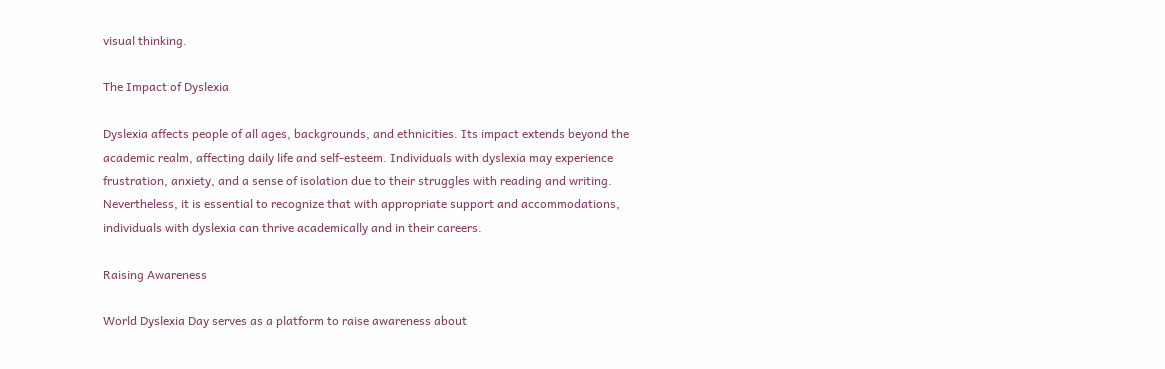visual thinking.

The Impact of Dyslexia

Dyslexia affects people of all ages, backgrounds, and ethnicities. Its impact extends beyond the academic realm, affecting daily life and self-esteem. Individuals with dyslexia may experience frustration, anxiety, and a sense of isolation due to their struggles with reading and writing. Nevertheless, it is essential to recognize that with appropriate support and accommodations, individuals with dyslexia can thrive academically and in their careers.

Raising Awareness

World Dyslexia Day serves as a platform to raise awareness about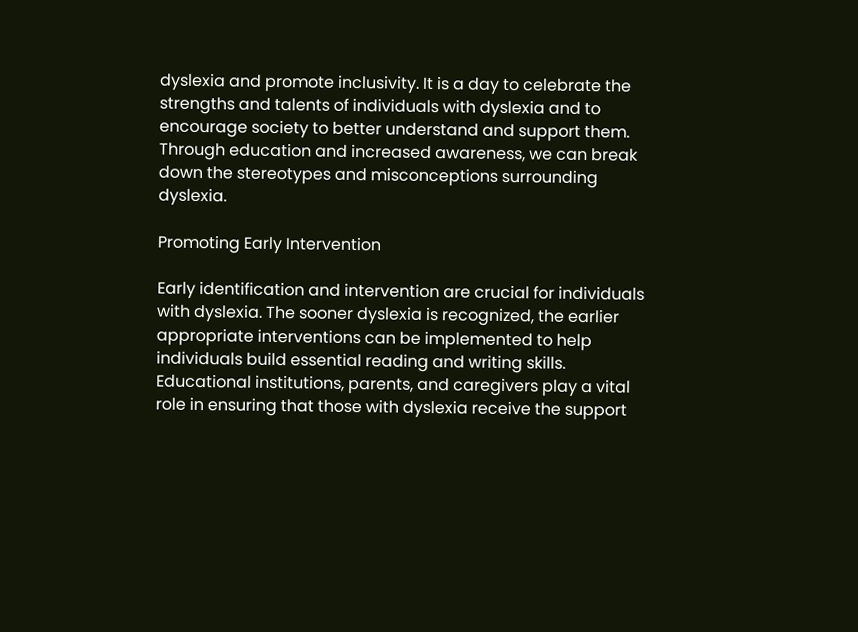dyslexia and promote inclusivity. It is a day to celebrate the strengths and talents of individuals with dyslexia and to encourage society to better understand and support them. Through education and increased awareness, we can break down the stereotypes and misconceptions surrounding dyslexia.

Promoting Early Intervention

Early identification and intervention are crucial for individuals with dyslexia. The sooner dyslexia is recognized, the earlier appropriate interventions can be implemented to help individuals build essential reading and writing skills. Educational institutions, parents, and caregivers play a vital role in ensuring that those with dyslexia receive the support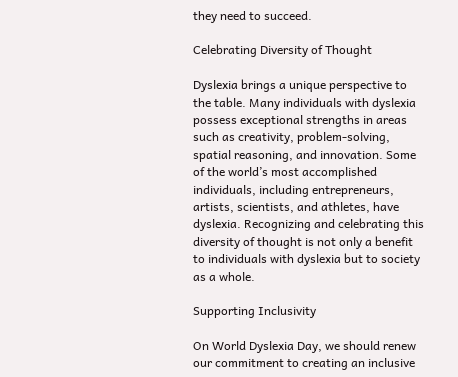they need to succeed.

Celebrating Diversity of Thought

Dyslexia brings a unique perspective to the table. Many individuals with dyslexia possess exceptional strengths in areas such as creativity, problem-solving, spatial reasoning, and innovation. Some of the world’s most accomplished individuals, including entrepreneurs, artists, scientists, and athletes, have dyslexia. Recognizing and celebrating this diversity of thought is not only a benefit to individuals with dyslexia but to society as a whole.

Supporting Inclusivity

On World Dyslexia Day, we should renew our commitment to creating an inclusive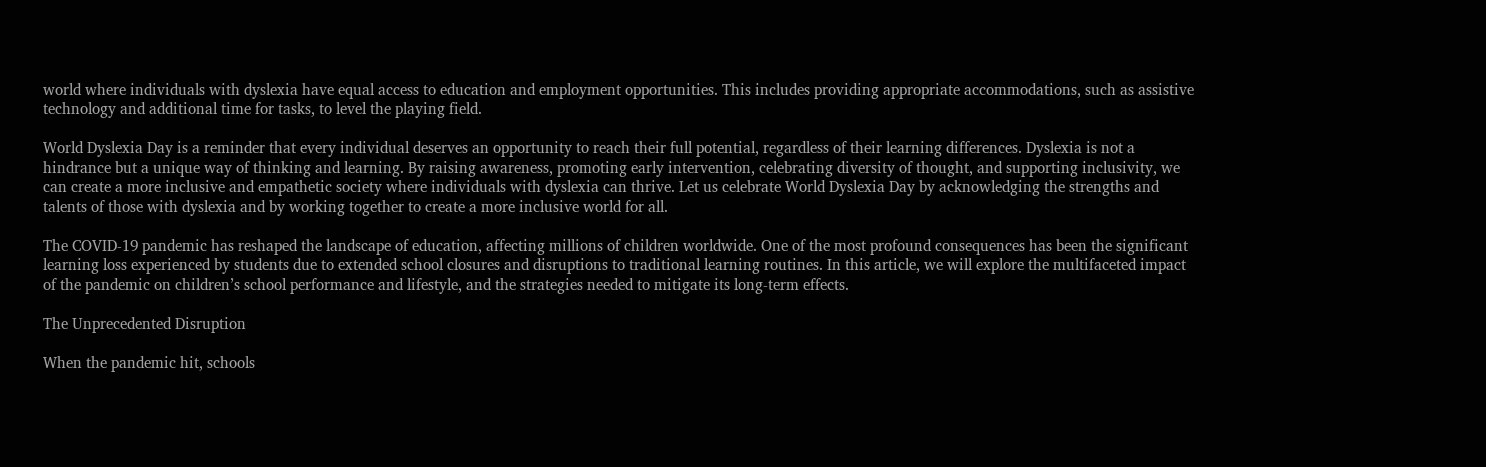world where individuals with dyslexia have equal access to education and employment opportunities. This includes providing appropriate accommodations, such as assistive technology and additional time for tasks, to level the playing field.

World Dyslexia Day is a reminder that every individual deserves an opportunity to reach their full potential, regardless of their learning differences. Dyslexia is not a hindrance but a unique way of thinking and learning. By raising awareness, promoting early intervention, celebrating diversity of thought, and supporting inclusivity, we can create a more inclusive and empathetic society where individuals with dyslexia can thrive. Let us celebrate World Dyslexia Day by acknowledging the strengths and talents of those with dyslexia and by working together to create a more inclusive world for all.

The COVID-19 pandemic has reshaped the landscape of education, affecting millions of children worldwide. One of the most profound consequences has been the significant learning loss experienced by students due to extended school closures and disruptions to traditional learning routines. In this article, we will explore the multifaceted impact of the pandemic on children’s school performance and lifestyle, and the strategies needed to mitigate its long-term effects.

The Unprecedented Disruption

When the pandemic hit, schools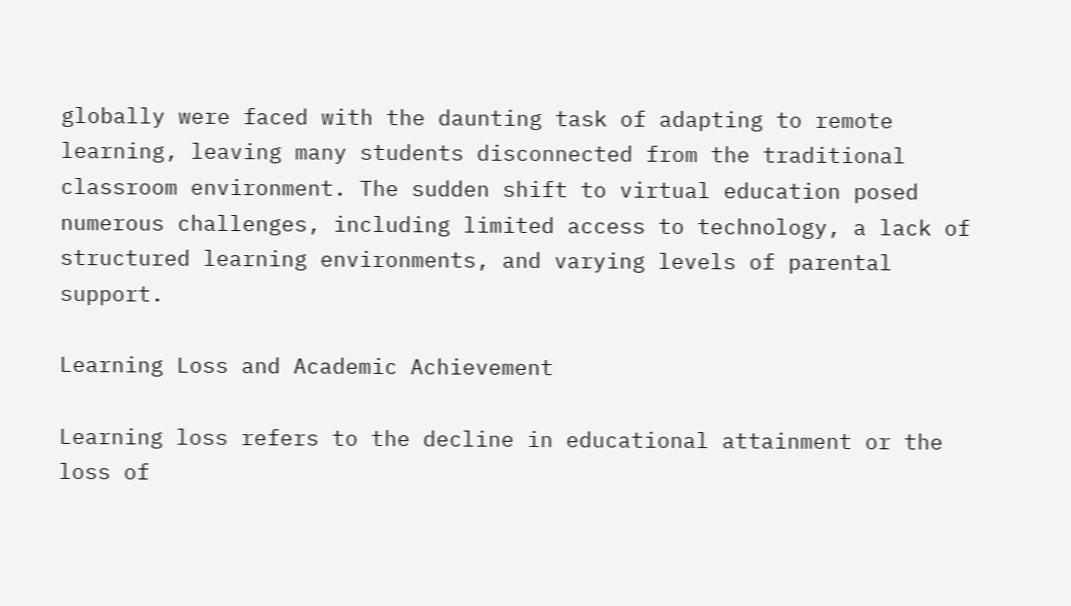globally were faced with the daunting task of adapting to remote learning, leaving many students disconnected from the traditional classroom environment. The sudden shift to virtual education posed numerous challenges, including limited access to technology, a lack of structured learning environments, and varying levels of parental support.

Learning Loss and Academic Achievement

Learning loss refers to the decline in educational attainment or the loss of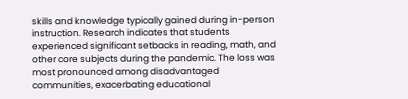skills and knowledge typically gained during in-person instruction. Research indicates that students experienced significant setbacks in reading, math, and other core subjects during the pandemic. The loss was most pronounced among disadvantaged communities, exacerbating educational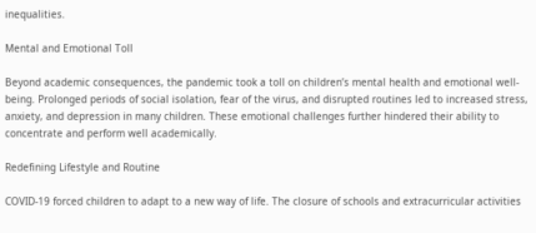inequalities.

Mental and Emotional Toll

Beyond academic consequences, the pandemic took a toll on children’s mental health and emotional well-being. Prolonged periods of social isolation, fear of the virus, and disrupted routines led to increased stress, anxiety, and depression in many children. These emotional challenges further hindered their ability to concentrate and perform well academically.

Redefining Lifestyle and Routine

COVID-19 forced children to adapt to a new way of life. The closure of schools and extracurricular activities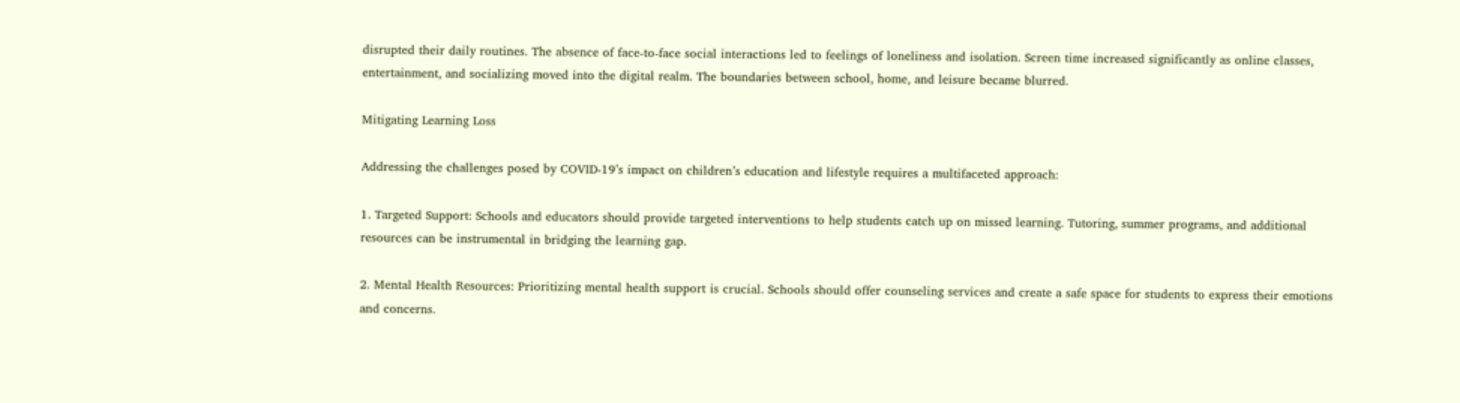disrupted their daily routines. The absence of face-to-face social interactions led to feelings of loneliness and isolation. Screen time increased significantly as online classes, entertainment, and socializing moved into the digital realm. The boundaries between school, home, and leisure became blurred.

Mitigating Learning Loss

Addressing the challenges posed by COVID-19’s impact on children’s education and lifestyle requires a multifaceted approach:

1. Targeted Support: Schools and educators should provide targeted interventions to help students catch up on missed learning. Tutoring, summer programs, and additional resources can be instrumental in bridging the learning gap.

2. Mental Health Resources: Prioritizing mental health support is crucial. Schools should offer counseling services and create a safe space for students to express their emotions and concerns.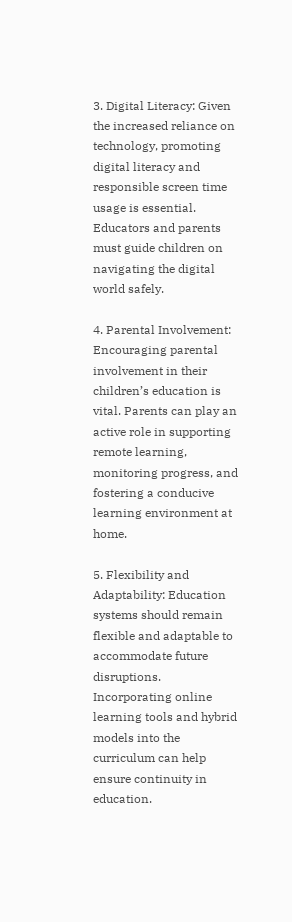3. Digital Literacy: Given the increased reliance on technology, promoting digital literacy and responsible screen time usage is essential. Educators and parents must guide children on navigating the digital world safely.

4. Parental Involvement: Encouraging parental involvement in their children’s education is vital. Parents can play an active role in supporting remote learning, monitoring progress, and fostering a conducive learning environment at home.

5. Flexibility and Adaptability: Education systems should remain flexible and adaptable to accommodate future disruptions. Incorporating online learning tools and hybrid models into the curriculum can help ensure continuity in education.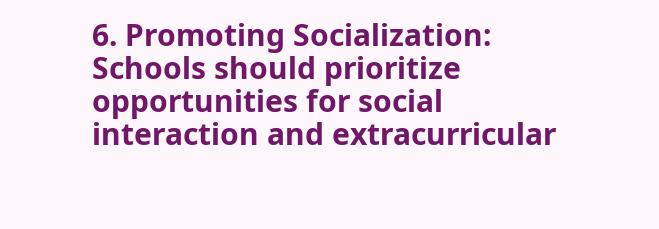6. Promoting Socialization: Schools should prioritize opportunities for social interaction and extracurricular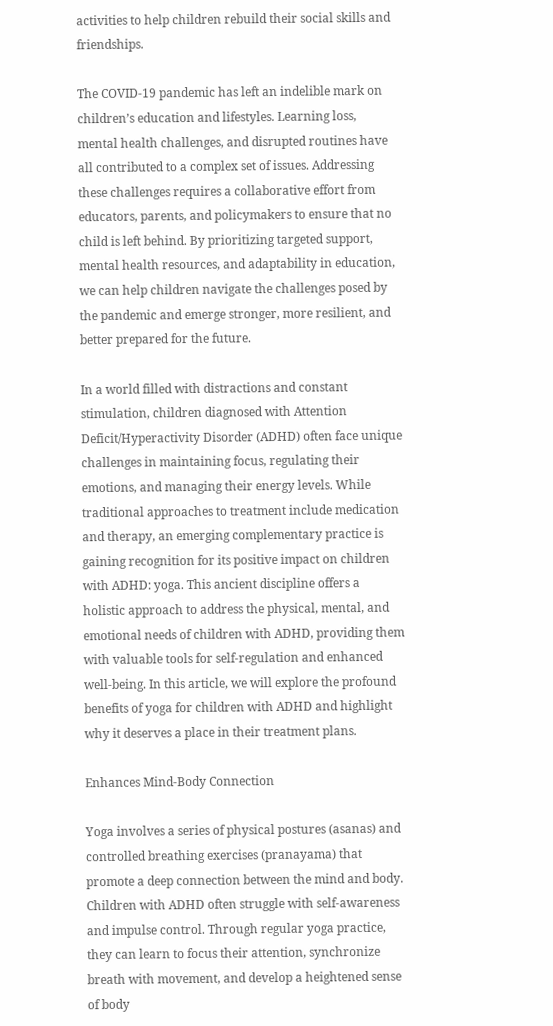activities to help children rebuild their social skills and friendships.

The COVID-19 pandemic has left an indelible mark on children’s education and lifestyles. Learning loss, mental health challenges, and disrupted routines have all contributed to a complex set of issues. Addressing these challenges requires a collaborative effort from educators, parents, and policymakers to ensure that no child is left behind. By prioritizing targeted support, mental health resources, and adaptability in education, we can help children navigate the challenges posed by the pandemic and emerge stronger, more resilient, and better prepared for the future.

In a world filled with distractions and constant stimulation, children diagnosed with Attention Deficit/Hyperactivity Disorder (ADHD) often face unique challenges in maintaining focus, regulating their emotions, and managing their energy levels. While traditional approaches to treatment include medication and therapy, an emerging complementary practice is gaining recognition for its positive impact on children with ADHD: yoga. This ancient discipline offers a holistic approach to address the physical, mental, and emotional needs of children with ADHD, providing them with valuable tools for self-regulation and enhanced well-being. In this article, we will explore the profound benefits of yoga for children with ADHD and highlight why it deserves a place in their treatment plans.

Enhances Mind-Body Connection

Yoga involves a series of physical postures (asanas) and controlled breathing exercises (pranayama) that promote a deep connection between the mind and body. Children with ADHD often struggle with self-awareness and impulse control. Through regular yoga practice, they can learn to focus their attention, synchronize breath with movement, and develop a heightened sense of body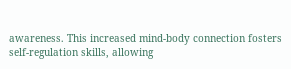awareness. This increased mind-body connection fosters self-regulation skills, allowing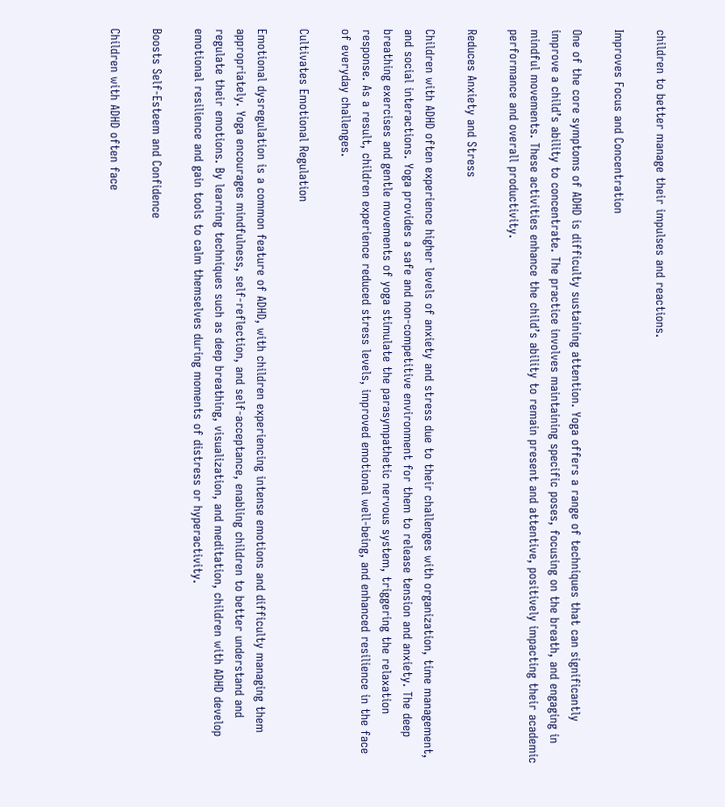children to better manage their impulses and reactions.

Improves Focus and Concentration

One of the core symptoms of ADHD is difficulty sustaining attention. Yoga offers a range of techniques that can significantly improve a child’s ability to concentrate. The practice involves maintaining specific poses, focusing on the breath, and engaging in mindful movements. These activities enhance the child’s ability to remain present and attentive, positively impacting their academic performance and overall productivity.

Reduces Anxiety and Stress

Children with ADHD often experience higher levels of anxiety and stress due to their challenges with organization, time management, and social interactions. Yoga provides a safe and non-competitive environment for them to release tension and anxiety. The deep breathing exercises and gentle movements of yoga stimulate the parasympathetic nervous system, triggering the relaxation response. As a result, children experience reduced stress levels, improved emotional well-being, and enhanced resilience in the face of everyday challenges.

Cultivates Emotional Regulation

Emotional dysregulation is a common feature of ADHD, with children experiencing intense emotions and difficulty managing them appropriately. Yoga encourages mindfulness, self-reflection, and self-acceptance, enabling children to better understand and regulate their emotions. By learning techniques such as deep breathing, visualization, and meditation, children with ADHD develop emotional resilience and gain tools to calm themselves during moments of distress or hyperactivity.

Boosts Self-Esteem and Confidence

Children with ADHD often face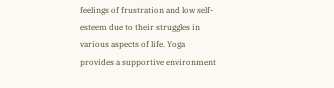feelings of frustration and low self-esteem due to their struggles in various aspects of life. Yoga provides a supportive environment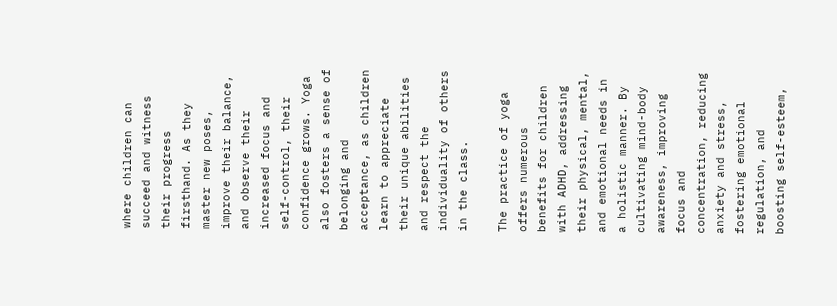where children can succeed and witness their progress firsthand. As they master new poses, improve their balance, and observe their increased focus and self-control, their confidence grows. Yoga also fosters a sense of belonging and acceptance, as children learn to appreciate their unique abilities and respect the individuality of others in the class.

The practice of yoga offers numerous benefits for children with ADHD, addressing their physical, mental, and emotional needs in a holistic manner. By cultivating mind-body awareness, improving focus and concentration, reducing anxiety and stress, fostering emotional regulation, and boosting self-esteem,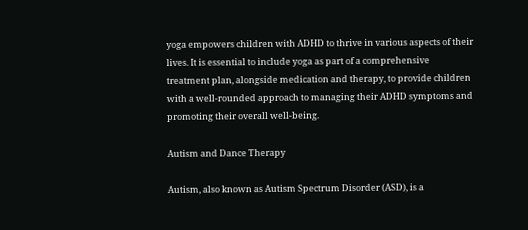yoga empowers children with ADHD to thrive in various aspects of their lives. It is essential to include yoga as part of a comprehensive treatment plan, alongside medication and therapy, to provide children with a well-rounded approach to managing their ADHD symptoms and promoting their overall well-being.

Autism and Dance Therapy

Autism, also known as Autism Spectrum Disorder (ASD), is a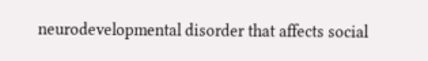neurodevelopmental disorder that affects social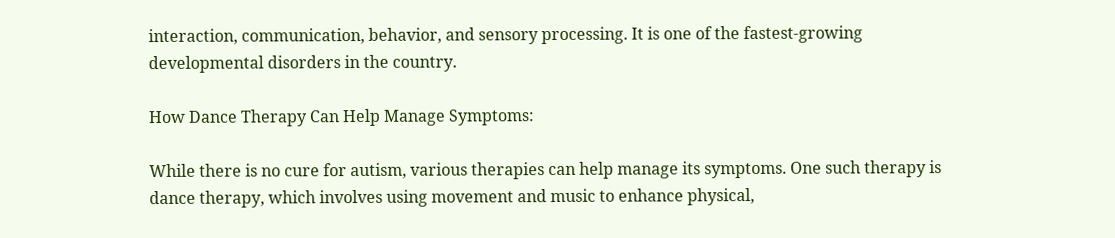interaction, communication, behavior, and sensory processing. It is one of the fastest-growing developmental disorders in the country.

How Dance Therapy Can Help Manage Symptoms:

While there is no cure for autism, various therapies can help manage its symptoms. One such therapy is dance therapy, which involves using movement and music to enhance physical,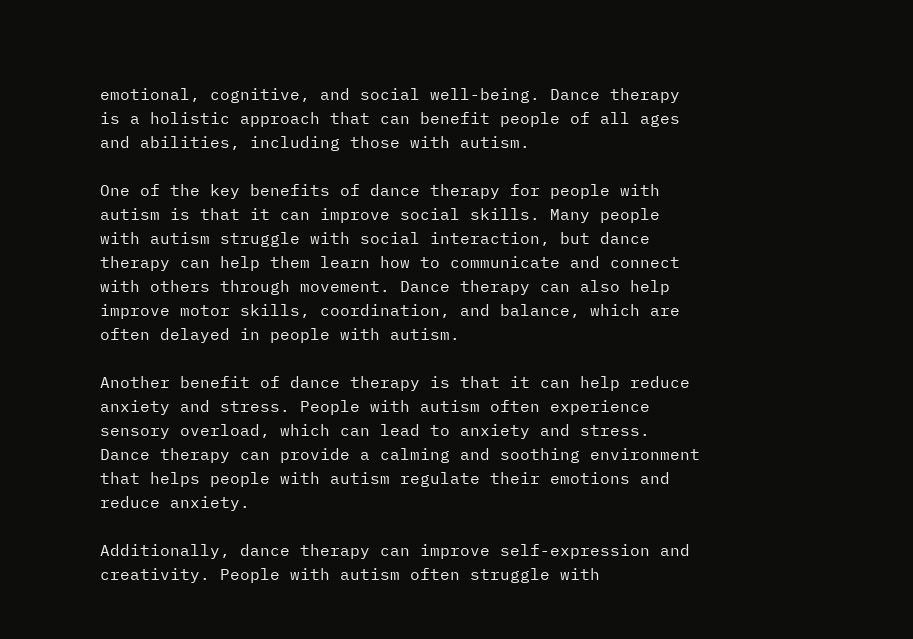emotional, cognitive, and social well-being. Dance therapy is a holistic approach that can benefit people of all ages and abilities, including those with autism.

One of the key benefits of dance therapy for people with autism is that it can improve social skills. Many people with autism struggle with social interaction, but dance therapy can help them learn how to communicate and connect with others through movement. Dance therapy can also help improve motor skills, coordination, and balance, which are often delayed in people with autism.

Another benefit of dance therapy is that it can help reduce anxiety and stress. People with autism often experience sensory overload, which can lead to anxiety and stress. Dance therapy can provide a calming and soothing environment that helps people with autism regulate their emotions and reduce anxiety.

Additionally, dance therapy can improve self-expression and creativity. People with autism often struggle with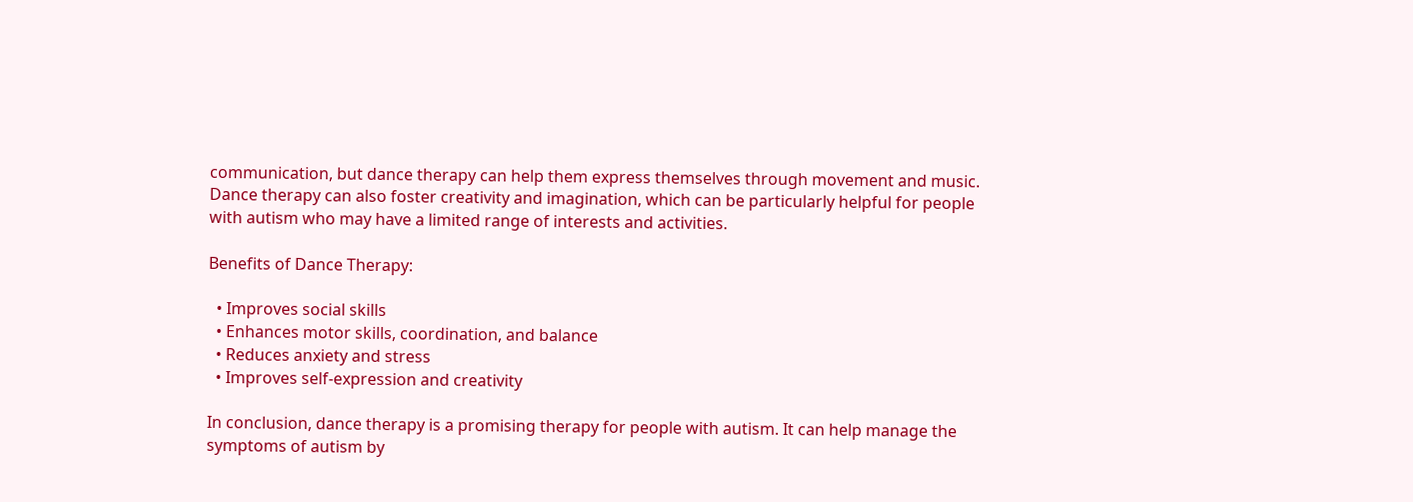communication, but dance therapy can help them express themselves through movement and music. Dance therapy can also foster creativity and imagination, which can be particularly helpful for people with autism who may have a limited range of interests and activities.

Benefits of Dance Therapy:

  • Improves social skills
  • Enhances motor skills, coordination, and balance
  • Reduces anxiety and stress
  • Improves self-expression and creativity

In conclusion, dance therapy is a promising therapy for people with autism. It can help manage the symptoms of autism by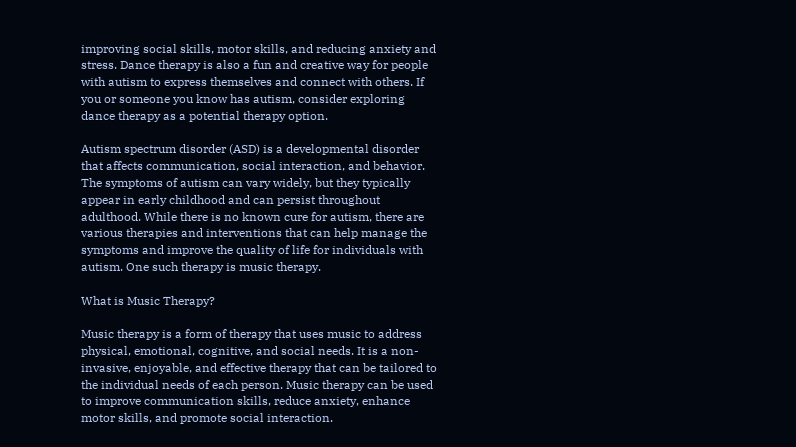improving social skills, motor skills, and reducing anxiety and stress. Dance therapy is also a fun and creative way for people with autism to express themselves and connect with others. If you or someone you know has autism, consider exploring dance therapy as a potential therapy option.

Autism spectrum disorder (ASD) is a developmental disorder that affects communication, social interaction, and behavior. The symptoms of autism can vary widely, but they typically appear in early childhood and can persist throughout adulthood. While there is no known cure for autism, there are various therapies and interventions that can help manage the symptoms and improve the quality of life for individuals with autism. One such therapy is music therapy.

What is Music Therapy?

Music therapy is a form of therapy that uses music to address physical, emotional, cognitive, and social needs. It is a non-invasive, enjoyable, and effective therapy that can be tailored to the individual needs of each person. Music therapy can be used to improve communication skills, reduce anxiety, enhance motor skills, and promote social interaction.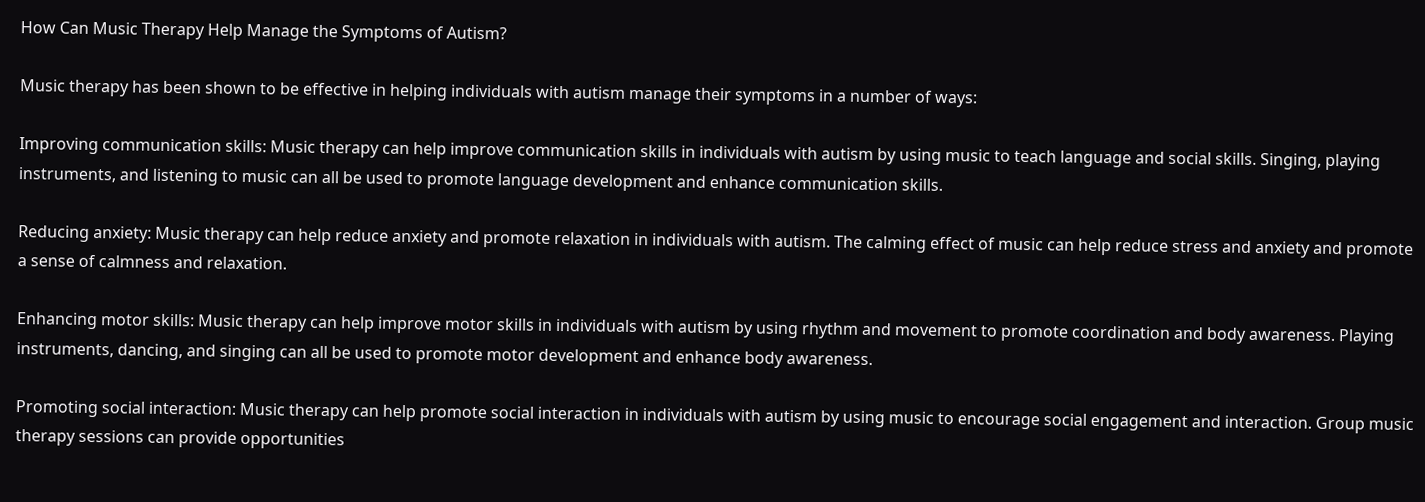How Can Music Therapy Help Manage the Symptoms of Autism?

Music therapy has been shown to be effective in helping individuals with autism manage their symptoms in a number of ways:

Improving communication skills: Music therapy can help improve communication skills in individuals with autism by using music to teach language and social skills. Singing, playing instruments, and listening to music can all be used to promote language development and enhance communication skills.

Reducing anxiety: Music therapy can help reduce anxiety and promote relaxation in individuals with autism. The calming effect of music can help reduce stress and anxiety and promote a sense of calmness and relaxation.

Enhancing motor skills: Music therapy can help improve motor skills in individuals with autism by using rhythm and movement to promote coordination and body awareness. Playing instruments, dancing, and singing can all be used to promote motor development and enhance body awareness.

Promoting social interaction: Music therapy can help promote social interaction in individuals with autism by using music to encourage social engagement and interaction. Group music therapy sessions can provide opportunities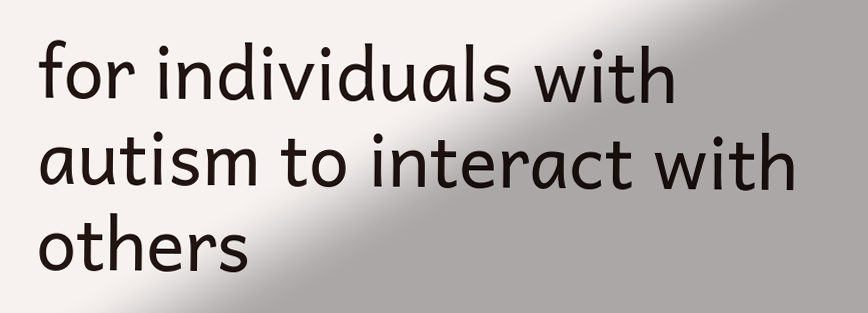for individuals with autism to interact with others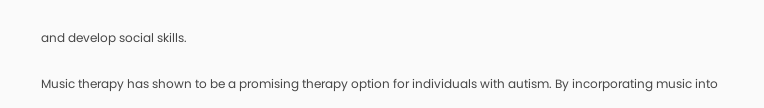and develop social skills.

Music therapy has shown to be a promising therapy option for individuals with autism. By incorporating music into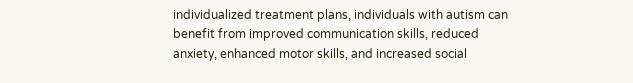individualized treatment plans, individuals with autism can benefit from improved communication skills, reduced anxiety, enhanced motor skills, and increased social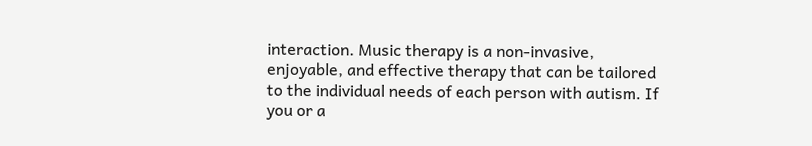interaction. Music therapy is a non-invasive, enjoyable, and effective therapy that can be tailored to the individual needs of each person with autism. If you or a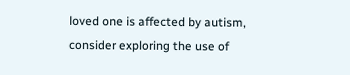loved one is affected by autism, consider exploring the use of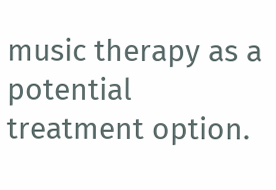music therapy as a potential treatment option.